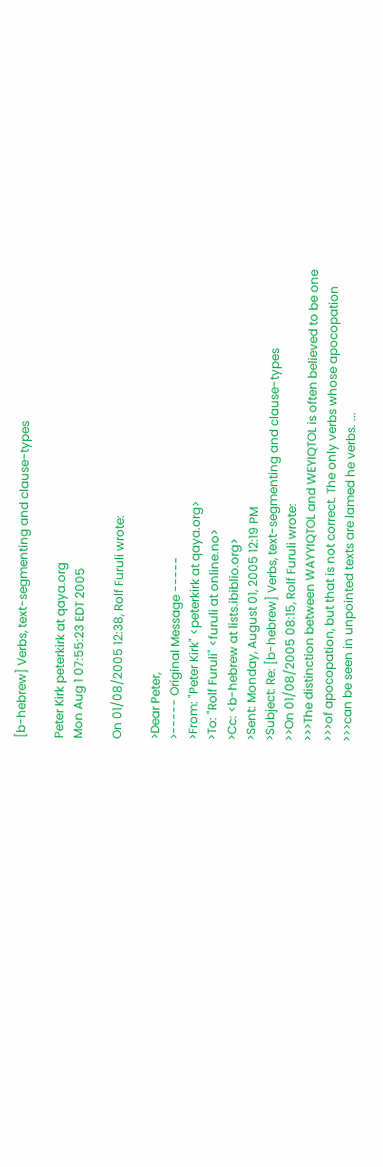[b-hebrew] Verbs, text-segmenting and clause-types

Peter Kirk peterkirk at qaya.org
Mon Aug 1 07:55:23 EDT 2005

On 01/08/2005 12:38, Rolf Furuli wrote:

>Dear Peter,
>----- Original Message -----
>From: "Peter Kirk" <peterkirk at qaya.org>
>To: "Rolf Furuli" <furuli at online.no>
>Cc: <b-hebrew at lists.ibiblio.org>
>Sent: Monday, August 01, 2005 12:19 PM
>Subject: Re: [b-hebrew] Verbs, text-segmenting and clause-types
>>On 01/08/2005 08:15, Rolf Furuli wrote:
>>>The distinction between WAYYIQTOL and WEYIQTOL is often believed to be one
>>>of apocopation, but that is not correct. The only verbs whose apocopation
>>>can be seen in unpointed texts are lamed he verbs. ...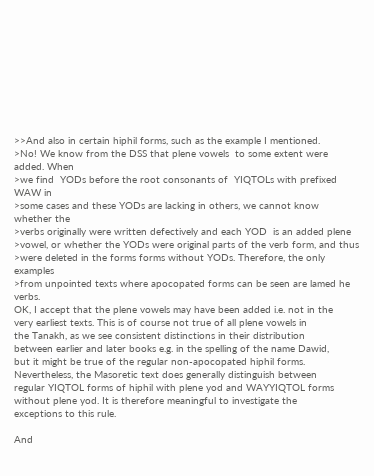>>And also in certain hiphil forms, such as the example I mentioned.
>No! We know from the DSS that plene vowels  to some extent were added. When
>we find  YODs before the root consonants of  YIQTOLs with prefixed WAW in
>some cases and these YODs are lacking in others, we cannot know whether the
>verbs originally were written defectively and each YOD  is an added plene
>vowel, or whether the YODs were original parts of the verb form, and thus
>were deleted in the forms forms without YODs. Therefore, the only examples
>from unpointed texts where apocopated forms can be seen are lamed he verbs.
OK, I accept that the plene vowels may have been added i.e. not in the
very earliest texts. This is of course not true of all plene vowels in
the Tanakh, as we see consistent distinctions in their distribution
between earlier and later books e.g. in the spelling of the name Dawid,
but it might be true of the regular non-apocopated hiphil forms.
Nevertheless, the Masoretic text does generally distinguish between
regular YIQTOL forms of hiphil with plene yod and WAYYIQTOL forms
without plene yod. It is therefore meaningful to investigate the
exceptions to this rule.

And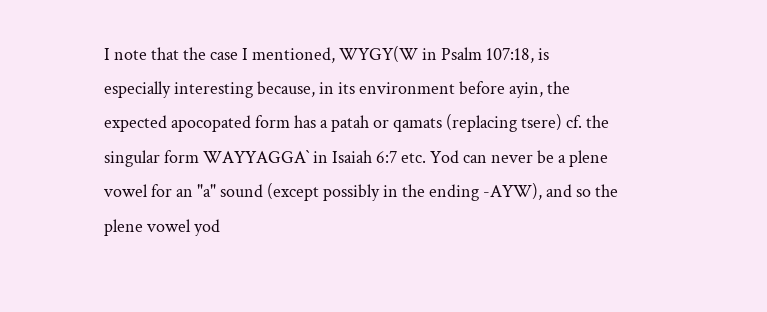I note that the case I mentioned, WYGY(W in Psalm 107:18, is
especially interesting because, in its environment before ayin, the
expected apocopated form has a patah or qamats (replacing tsere) cf. the
singular form WAYYAGGA` in Isaiah 6:7 etc. Yod can never be a plene
vowel for an "a" sound (except possibly in the ending -AYW), and so the
plene vowel yod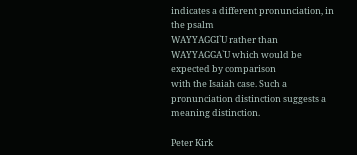indicates a different pronunciation, in the psalm
WAYYAGGI`U rather than WAYYAGGA`U which would be expected by comparison
with the Isaiah case. Such a pronunciation distinction suggests a
meaning distinction.

Peter Kirk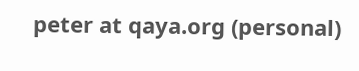peter at qaya.org (personal)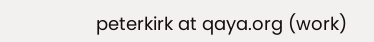peterkirk at qaya.org (work)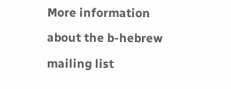More information about the b-hebrew mailing list